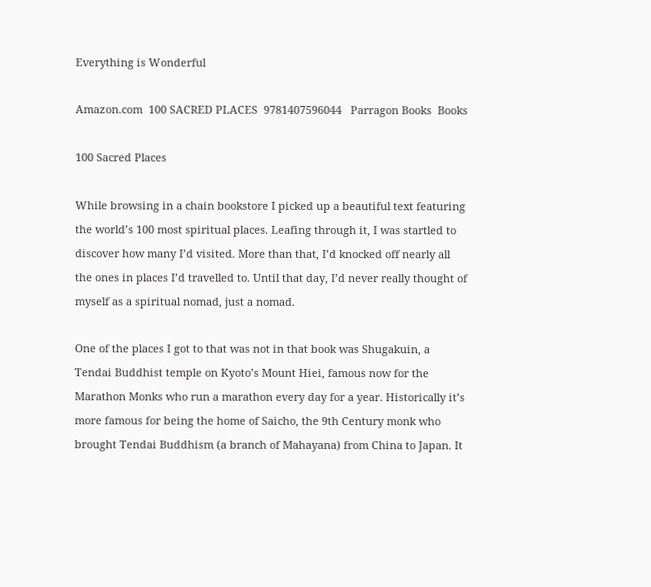Everything is Wonderful

Amazon.com  100 SACRED PLACES  9781407596044   Parragon Books  Books

100 Sacred Places

While browsing in a chain bookstore I picked up a beautiful text featuring the world’s 100 most spiritual places. Leafing through it, I was startled to discover how many I’d visited. More than that, I’d knocked off nearly all the ones in places I’d travelled to. Until that day, I’d never really thought of myself as a spiritual nomad, just a nomad.

One of the places I got to that was not in that book was Shugakuin, a Tendai Buddhist temple on Kyoto’s Mount Hiei, famous now for the Marathon Monks who run a marathon every day for a year. Historically it’s more famous for being the home of Saicho, the 9th Century monk who brought Tendai Buddhism (a branch of Mahayana) from China to Japan. It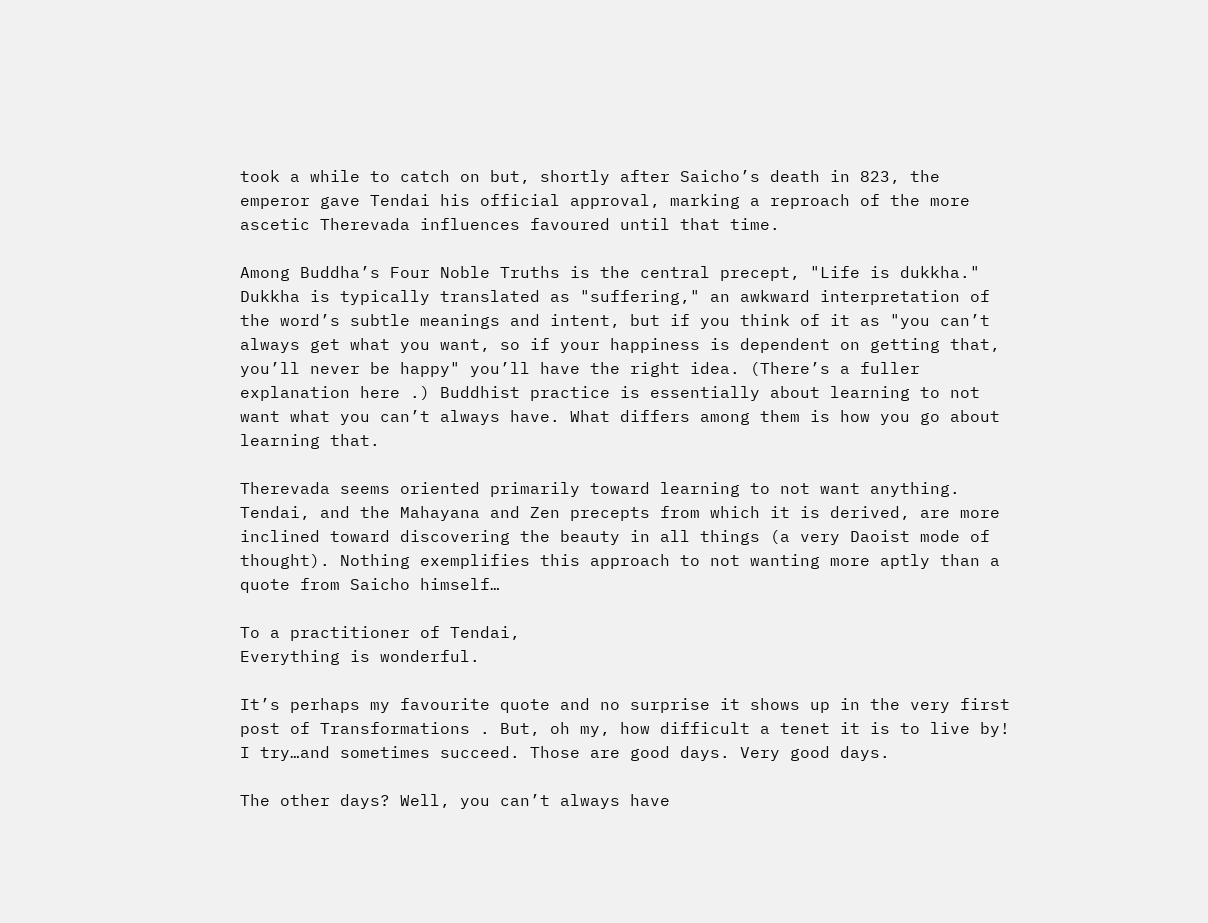took a while to catch on but, shortly after Saicho’s death in 823, the emperor gave Tendai his official approval, marking a reproach of the more ascetic Therevada influences favoured until that time.

Among Buddha’s Four Noble Truths is the central precept, "Life is dukkha."  Dukkha is typically translated as "suffering," an awkward interpretation of the word’s subtle meanings and intent, but if you think of it as "you can’t always get what you want, so if your happiness is dependent on getting that, you’ll never be happy" you’ll have the right idea. (There’s a fuller explanation here .) Buddhist practice is essentially about learning to not want what you can’t always have. What differs among them is how you go about learning that.

Therevada seems oriented primarily toward learning to not want anything. Tendai, and the Mahayana and Zen precepts from which it is derived, are more inclined toward discovering the beauty in all things (a very Daoist mode of thought). Nothing exemplifies this approach to not wanting more aptly than a quote from Saicho himself…

To a practitioner of Tendai,
Everything is wonderful.

It’s perhaps my favourite quote and no surprise it shows up in the very first post of Transformations . But, oh my, how difficult a tenet it is to live by! I try…and sometimes succeed. Those are good days. Very good days.

The other days? Well, you can’t always have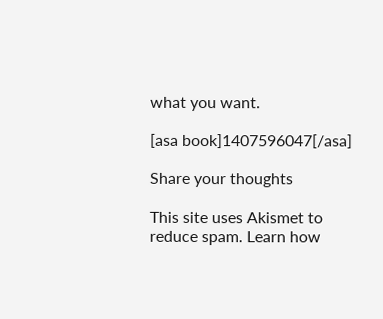what you want.

[asa book]1407596047[/asa]

Share your thoughts

This site uses Akismet to reduce spam. Learn how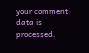your comment data is processed.